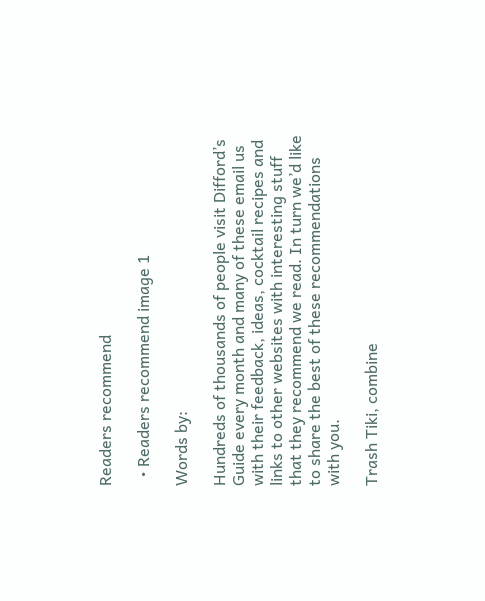Readers recommend

  • Readers recommend image 1

Words by:

Hundreds of thousands of people visit Difford’s Guide every month and many of these email us with their feedback, ideas, cocktail recipes and links to other websites with interesting stuff that they recommend we read. In turn we’d like to share the best of these recommendations with you.

Trash Tiki, combine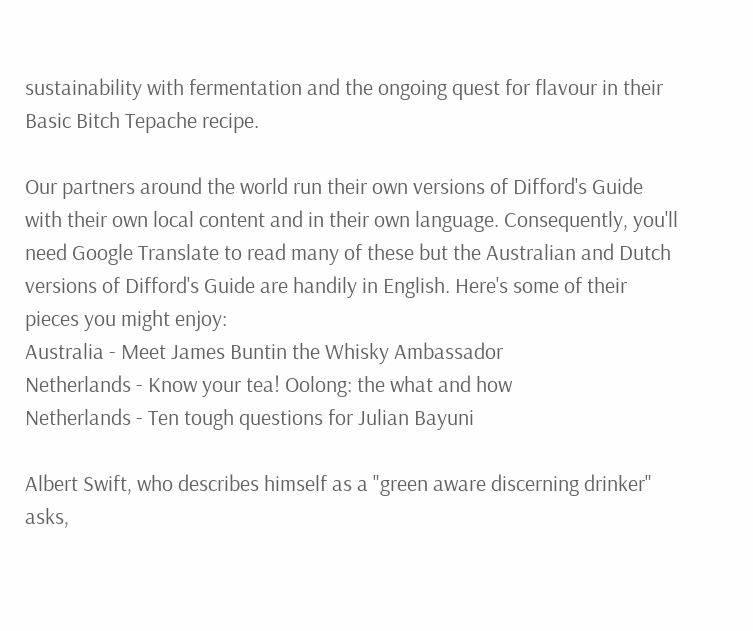sustainability with fermentation and the ongoing quest for flavour in their Basic Bitch Tepache recipe.

Our partners around the world run their own versions of Difford's Guide with their own local content and in their own language. Consequently, you'll need Google Translate to read many of these but the Australian and Dutch versions of Difford's Guide are handily in English. Here's some of their pieces you might enjoy:
Australia - Meet James Buntin the Whisky Ambassador
Netherlands - Know your tea! Oolong: the what and how
Netherlands - Ten tough questions for Julian Bayuni

Albert Swift, who describes himself as a "green aware discerning drinker" asks,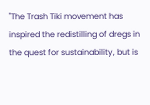"The Trash Tiki movement has inspired the redistilling of dregs in the quest for sustainability, but is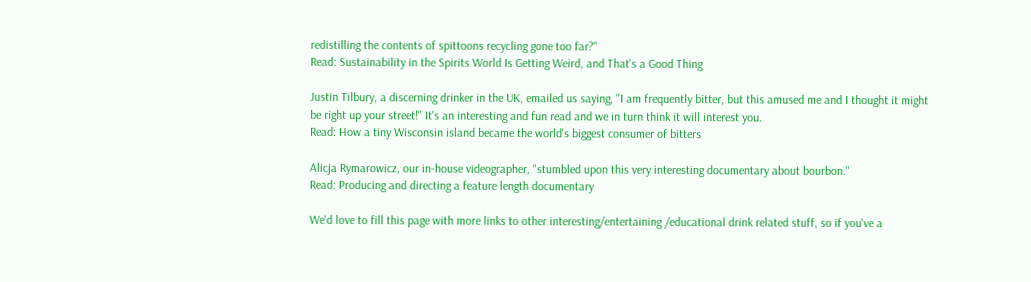redistilling the contents of spittoons recycling gone too far?"
Read: Sustainability in the Spirits World Is Getting Weird, and That's a Good Thing

Justin Tilbury, a discerning drinker in the UK, emailed us saying, "I am frequently bitter, but this amused me and I thought it might be right up your street!" It's an interesting and fun read and we in turn think it will interest you.
Read: How a tiny Wisconsin island became the world's biggest consumer of bitters

Alicja Rymarowicz, our in-house videographer, "stumbled upon this very interesting documentary about bourbon."
Read: Producing and directing a feature length documentary

We'd love to fill this page with more links to other interesting/entertaining /educational drink related stuff, so if you've a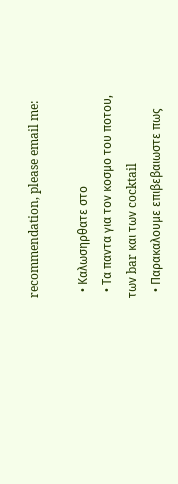recommendation, please email me:

  • Καλωσηρθατε στο
  • Τα παντα για τον κοσμο του ποτου, των bar και των cocktail
  • Παρακαλουμε επιβεβαιωστε πως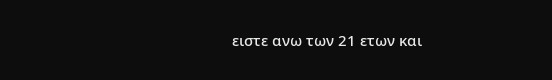ειστε ανω των 21 ετων και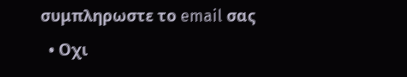συμπληρωστε το email σας
  • Οχι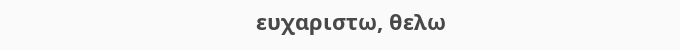ευχαριστω, θελω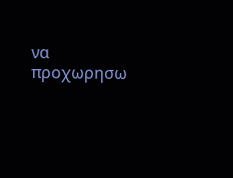να προχωρησω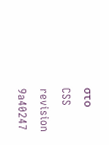στο
CSS revision 9a40247